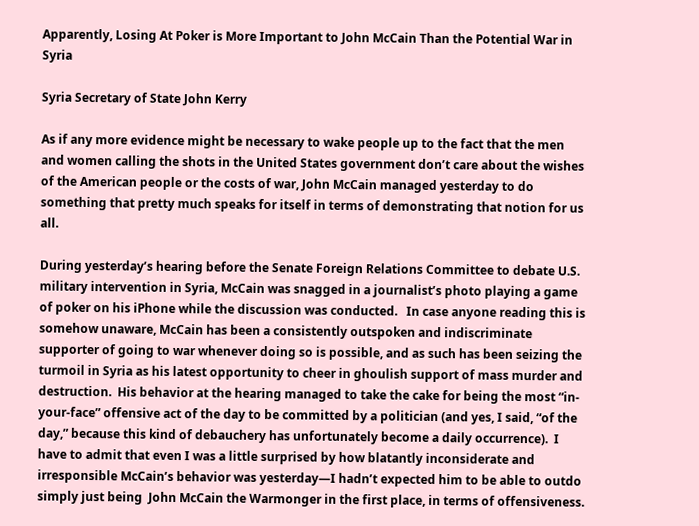Apparently, Losing At Poker is More Important to John McCain Than the Potential War in Syria

Syria Secretary of State John Kerry

As if any more evidence might be necessary to wake people up to the fact that the men and women calling the shots in the United States government don’t care about the wishes of the American people or the costs of war, John McCain managed yesterday to do something that pretty much speaks for itself in terms of demonstrating that notion for us all.

During yesterday’s hearing before the Senate Foreign Relations Committee to debate U.S. military intervention in Syria, McCain was snagged in a journalist’s photo playing a game of poker on his iPhone while the discussion was conducted.   In case anyone reading this is somehow unaware, McCain has been a consistently outspoken and indiscriminate supporter of going to war whenever doing so is possible, and as such has been seizing the turmoil in Syria as his latest opportunity to cheer in ghoulish support of mass murder and destruction.  His behavior at the hearing managed to take the cake for being the most “in-your-face” offensive act of the day to be committed by a politician (and yes, I said, “of the day,” because this kind of debauchery has unfortunately become a daily occurrence).  I have to admit that even I was a little surprised by how blatantly inconsiderate and irresponsible McCain’s behavior was yesterday—I hadn’t expected him to be able to outdo simply just being  John McCain the Warmonger in the first place, in terms of offensiveness.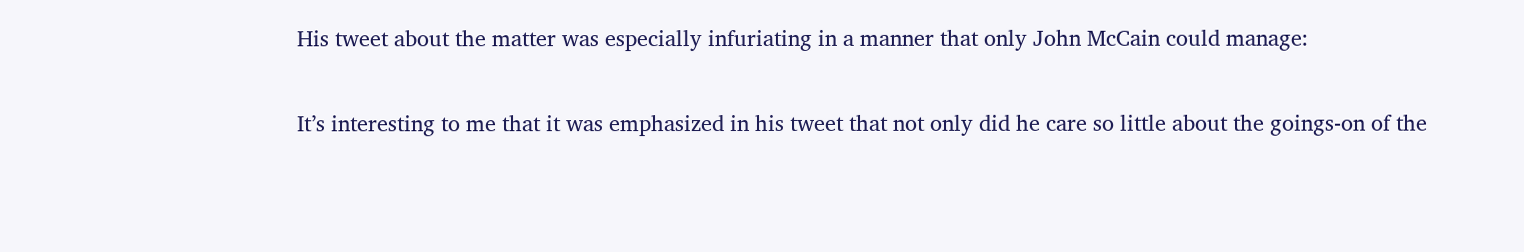His tweet about the matter was especially infuriating in a manner that only John McCain could manage:


It’s interesting to me that it was emphasized in his tweet that not only did he care so little about the goings-on of the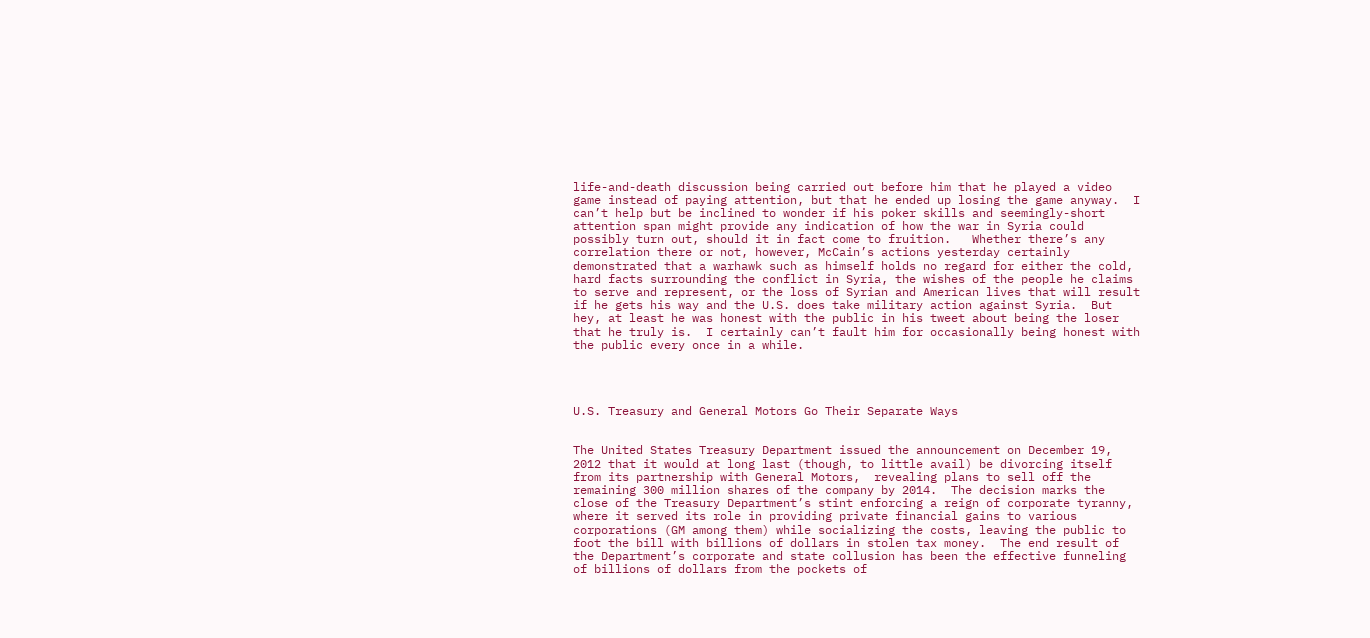life-and-death discussion being carried out before him that he played a video game instead of paying attention, but that he ended up losing the game anyway.  I can’t help but be inclined to wonder if his poker skills and seemingly-short attention span might provide any indication of how the war in Syria could possibly turn out, should it in fact come to fruition.   Whether there’s any correlation there or not, however, McCain’s actions yesterday certainly demonstrated that a warhawk such as himself holds no regard for either the cold, hard facts surrounding the conflict in Syria, the wishes of the people he claims to serve and represent, or the loss of Syrian and American lives that will result if he gets his way and the U.S. does take military action against Syria.  But hey, at least he was honest with the public in his tweet about being the loser that he truly is.  I certainly can’t fault him for occasionally being honest with the public every once in a while.




U.S. Treasury and General Motors Go Their Separate Ways


The United States Treasury Department issued the announcement on December 19, 2012 that it would at long last (though, to little avail) be divorcing itself from its partnership with General Motors,  revealing plans to sell off the remaining 300 million shares of the company by 2014.  The decision marks the close of the Treasury Department’s stint enforcing a reign of corporate tyranny, where it served its role in providing private financial gains to various corporations (GM among them) while socializing the costs, leaving the public to foot the bill with billions of dollars in stolen tax money.  The end result of the Department’s corporate and state collusion has been the effective funneling of billions of dollars from the pockets of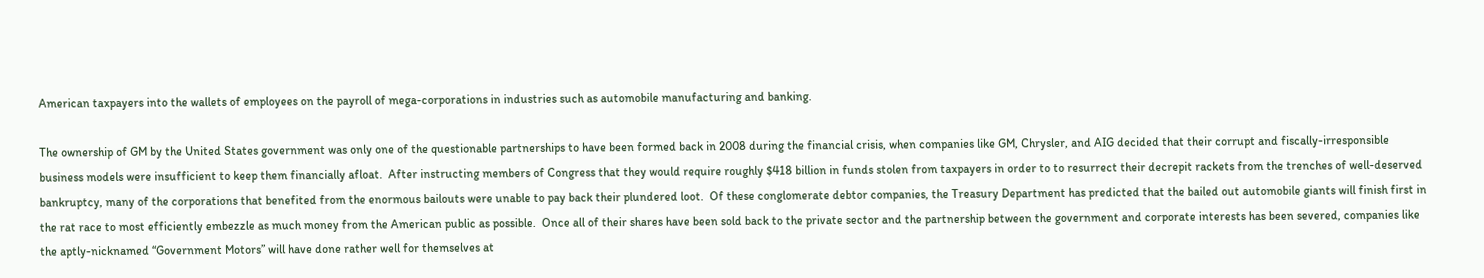American taxpayers into the wallets of employees on the payroll of mega-corporations in industries such as automobile manufacturing and banking.

The ownership of GM by the United States government was only one of the questionable partnerships to have been formed back in 2008 during the financial crisis, when companies like GM, Chrysler, and AIG decided that their corrupt and fiscally-irresponsible business models were insufficient to keep them financially afloat.  After instructing members of Congress that they would require roughly $418 billion in funds stolen from taxpayers in order to to resurrect their decrepit rackets from the trenches of well-deserved bankruptcy, many of the corporations that benefited from the enormous bailouts were unable to pay back their plundered loot.  Of these conglomerate debtor companies, the Treasury Department has predicted that the bailed out automobile giants will finish first in the rat race to most efficiently embezzle as much money from the American public as possible.  Once all of their shares have been sold back to the private sector and the partnership between the government and corporate interests has been severed, companies like the aptly-nicknamed “Government Motors” will have done rather well for themselves at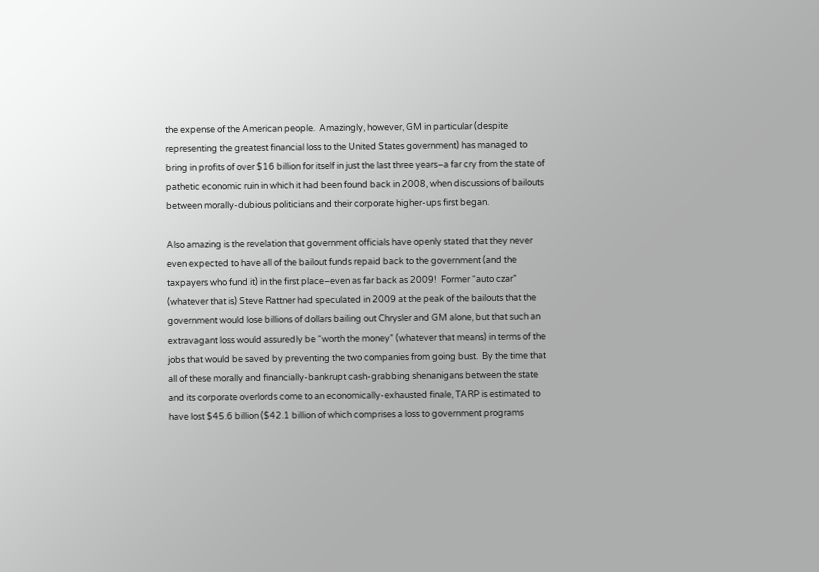the expense of the American people.  Amazingly, however, GM in particular (despite representing the greatest financial loss to the United States government) has managed to bring in profits of over $16 billion for itself in just the last three years–a far cry from the state of pathetic economic ruin in which it had been found back in 2008, when discussions of bailouts between morally-dubious politicians and their corporate higher-ups first began.

Also amazing is the revelation that government officials have openly stated that they never even expected to have all of the bailout funds repaid back to the government (and the taxpayers who fund it) in the first place–even as far back as 2009!  Former “auto czar” (whatever that is) Steve Rattner had speculated in 2009 at the peak of the bailouts that the government would lose billions of dollars bailing out Chrysler and GM alone, but that such an extravagant loss would assuredly be “worth the money” (whatever that means) in terms of the jobs that would be saved by preventing the two companies from going bust.  By the time that all of these morally and financially-bankrupt cash-grabbing shenanigans between the state and its corporate overlords come to an economically-exhausted finale, TARP is estimated to have lost $45.6 billion ($42.1 billion of which comprises a loss to government programs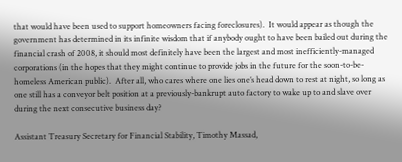that would have been used to support homeowners facing foreclosures).  It would appear as though the government has determined in its infinite wisdom that if anybody ought to have been bailed out during the financial crash of 2008, it should most definitely have been the largest and most inefficiently-managed corporations (in the hopes that they might continue to provide jobs in the future for the soon-to-be-homeless American public).  After all, who cares where one lies one’s head down to rest at night, so long as one still has a conveyor belt position at a previously-bankrupt auto factory to wake up to and slave over during the next consecutive business day?

Assistant Treasury Secretary for Financial Stability, Timothy Massad,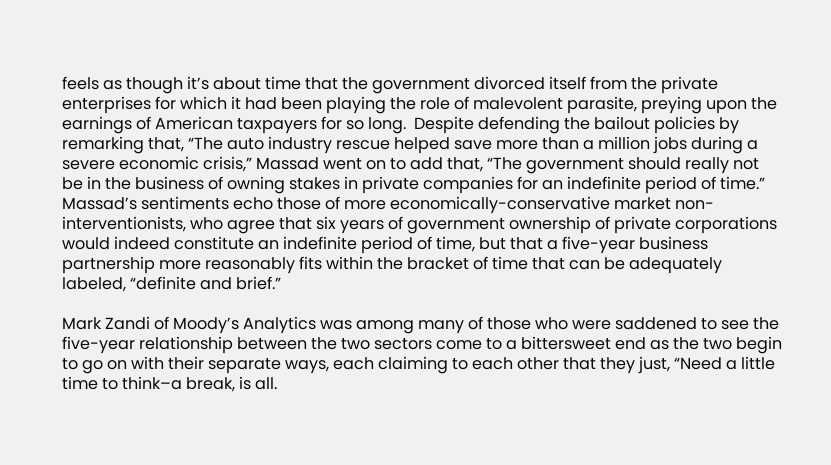feels as though it’s about time that the government divorced itself from the private enterprises for which it had been playing the role of malevolent parasite, preying upon the earnings of American taxpayers for so long.  Despite defending the bailout policies by remarking that, “The auto industry rescue helped save more than a million jobs during a severe economic crisis,” Massad went on to add that, “The government should really not be in the business of owning stakes in private companies for an indefinite period of time.”  Massad’s sentiments echo those of more economically-conservative market non-interventionists, who agree that six years of government ownership of private corporations would indeed constitute an indefinite period of time, but that a five-year business partnership more reasonably fits within the bracket of time that can be adequately labeled, “definite and brief.”

Mark Zandi of Moody’s Analytics was among many of those who were saddened to see the five-year relationship between the two sectors come to a bittersweet end as the two begin to go on with their separate ways, each claiming to each other that they just, “Need a little time to think–a break, is all.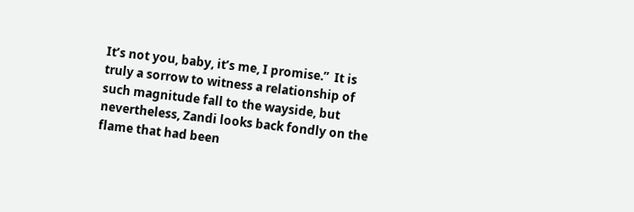It’s not you, baby, it’s me, I promise.”  It is truly a sorrow to witness a relationship of such magnitude fall to the wayside, but nevertheless, Zandi looks back fondly on the flame that had been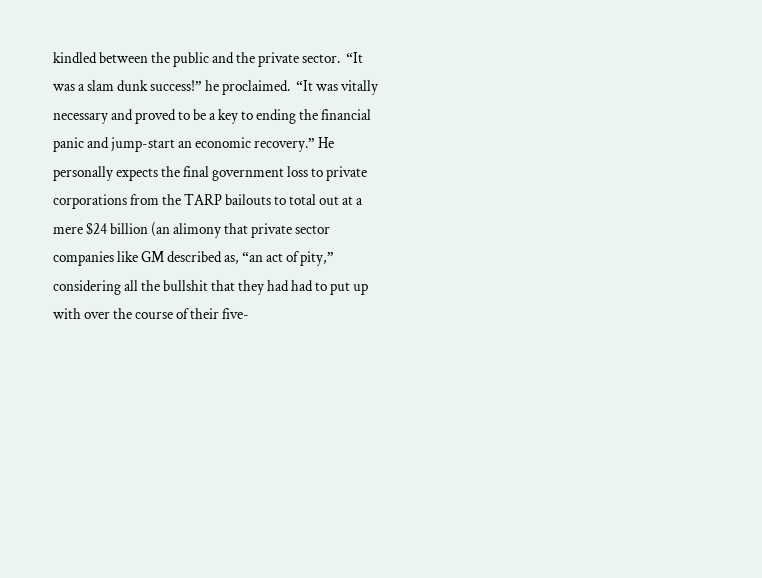kindled between the public and the private sector.  “It was a slam dunk success!” he proclaimed.  “It was vitally necessary and proved to be a key to ending the financial panic and jump-start an economic recovery.” He personally expects the final government loss to private corporations from the TARP bailouts to total out at a mere $24 billion (an alimony that private sector companies like GM described as, “an act of pity,” considering all the bullshit that they had had to put up with over the course of their five-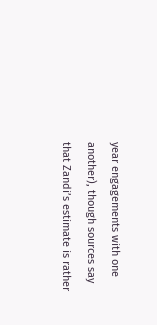year engagements with one another), though sources say that Zandi’s estimate is rather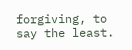forgiving, to say the least.